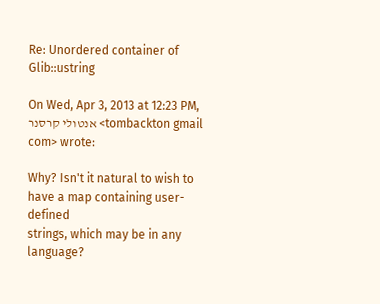Re: Unordered container of Glib::ustring

On Wed, Apr 3, 2013 at 12:23 PM, אנטולי קרסנר <tombackton gmail com> wrote:

Why? Isn't it natural to wish to have a map containing user-defined
strings, which may be in any language?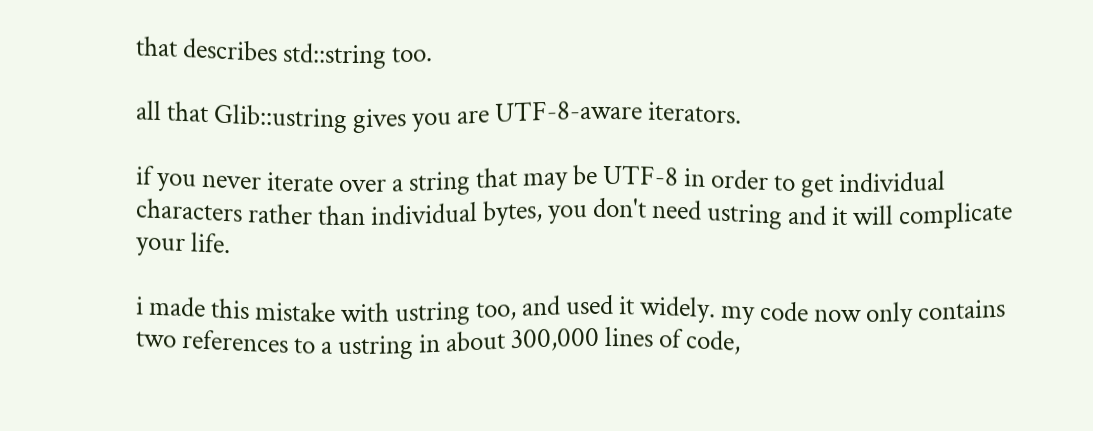that describes std::string too.

all that Glib::ustring gives you are UTF-8-aware iterators.

if you never iterate over a string that may be UTF-8 in order to get individual characters rather than individual bytes, you don't need ustring and it will complicate your life.

i made this mistake with ustring too, and used it widely. my code now only contains two references to a ustring in about 300,000 lines of code,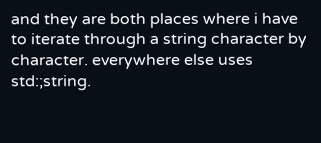and they are both places where i have to iterate through a string character by character. everywhere else uses std:;string.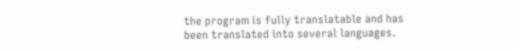the program is fully translatable and has been translated into several languages.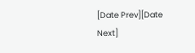[Date Prev][Date Next]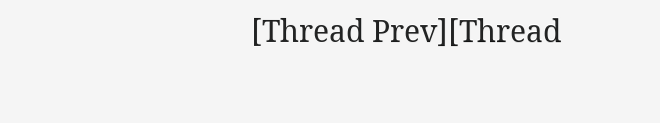[Thread Prev][Thread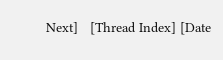Next]   [Thread Index] [Date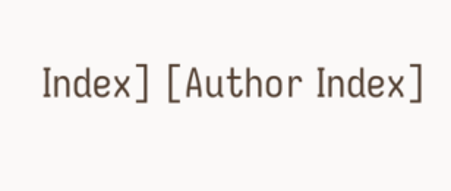Index] [Author Index]